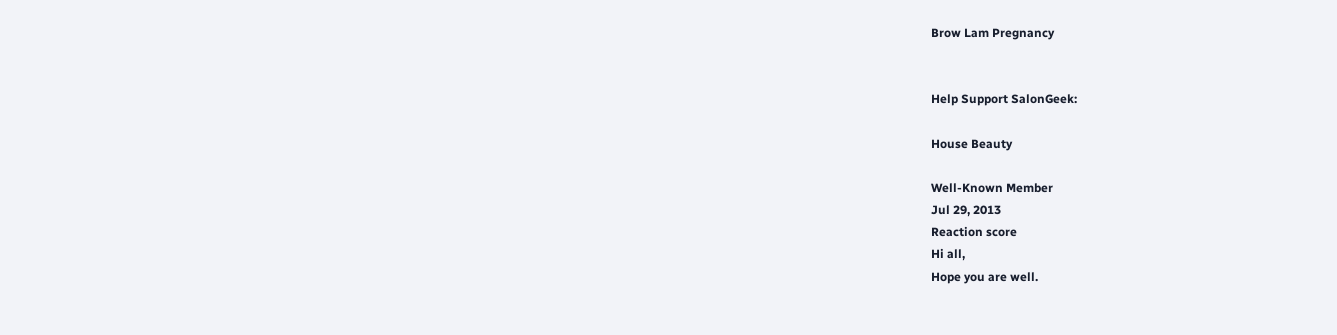Brow Lam Pregnancy


Help Support SalonGeek:

House Beauty

Well-Known Member
Jul 29, 2013
Reaction score
Hi all,
Hope you are well.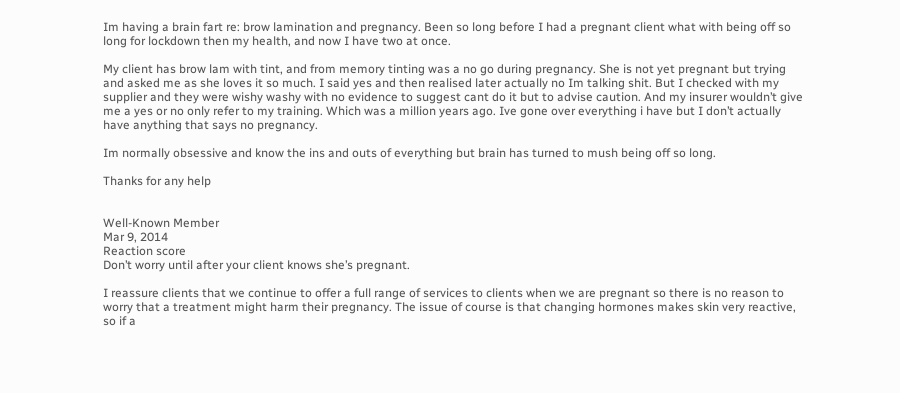Im having a brain fart re: brow lamination and pregnancy. Been so long before I had a pregnant client what with being off so long for lockdown then my health, and now I have two at once.

My client has brow lam with tint, and from memory tinting was a no go during pregnancy. She is not yet pregnant but trying and asked me as she loves it so much. I said yes and then realised later actually no Im talking shit. But I checked with my supplier and they were wishy washy with no evidence to suggest cant do it but to advise caution. And my insurer wouldn’t give me a yes or no only refer to my training. Which was a million years ago. Ive gone over everything i have but I don’t actually have anything that says no pregnancy.

Im normally obsessive and know the ins and outs of everything but brain has turned to mush being off so long.

Thanks for any help


Well-Known Member
Mar 9, 2014
Reaction score
Don’t worry until after your client knows she’s pregnant.

I reassure clients that we continue to offer a full range of services to clients when we are pregnant so there is no reason to worry that a treatment might harm their pregnancy. The issue of course is that changing hormones makes skin very reactive, so if a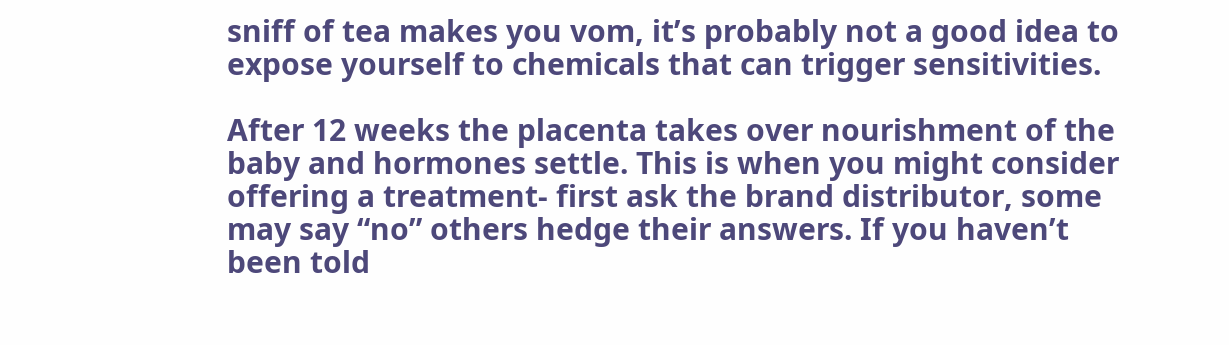sniff of tea makes you vom, it’s probably not a good idea to expose yourself to chemicals that can trigger sensitivities.

After 12 weeks the placenta takes over nourishment of the baby and hormones settle. This is when you might consider offering a treatment- first ask the brand distributor, some may say “no” others hedge their answers. If you haven’t been told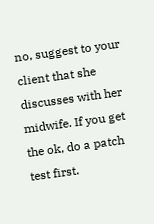no, suggest to your client that she discusses with her midwife. If you get the ok, do a patch test first.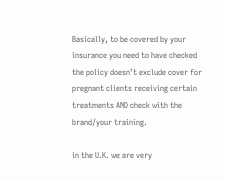Basically, to be covered by your insurance you need to have checked the policy doesn’t exclude cover for pregnant clients receiving certain treatments AND check with the brand/your training.

in the U.K. we are very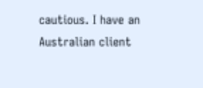cautious. I have an Australian client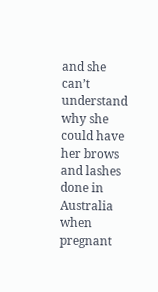and she can’t understand why she could have her brows and lashes done in Australia when pregnant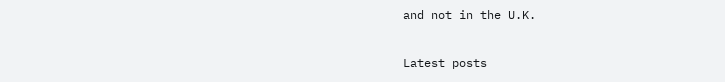and not in the U.K.

Latest posts